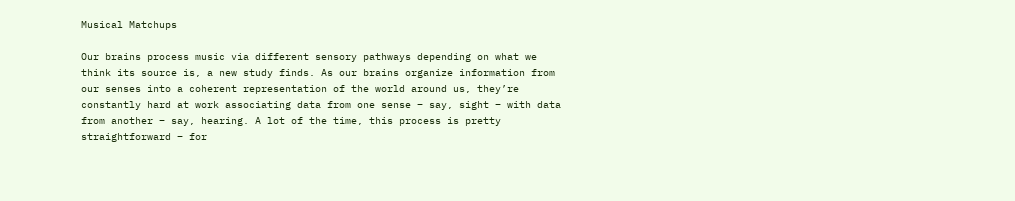Musical Matchups

Our brains process music via different sensory pathways depending on what we think its source is, a new study finds. As our brains organize information from our senses into a coherent representation of the world around us, they’re constantly hard at work associating data from one sense – say, sight – with data from another – say, hearing. A lot of the time, this process is pretty straightforward – for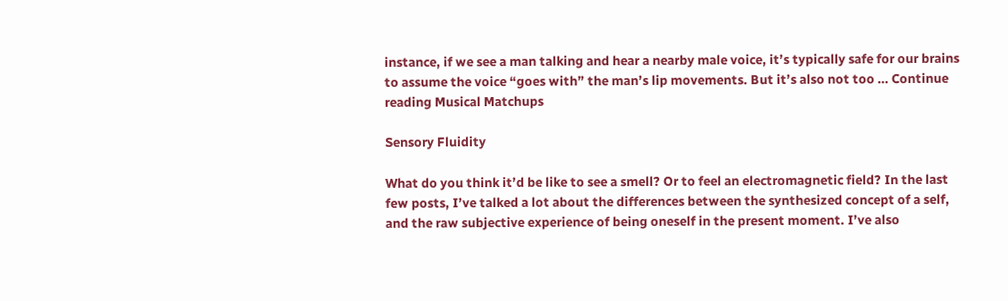instance, if we see a man talking and hear a nearby male voice, it’s typically safe for our brains to assume the voice “goes with” the man’s lip movements. But it’s also not too … Continue reading Musical Matchups

Sensory Fluidity

What do you think it’d be like to see a smell? Or to feel an electromagnetic field? In the last few posts, I’ve talked a lot about the differences between the synthesized concept of a self, and the raw subjective experience of being oneself in the present moment. I’ve also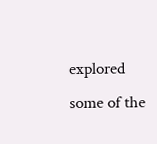explored some of the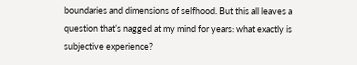boundaries and dimensions of selfhood. But this all leaves a question that’s nagged at my mind for years: what exactly is subjective experience?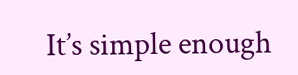It’s simple enough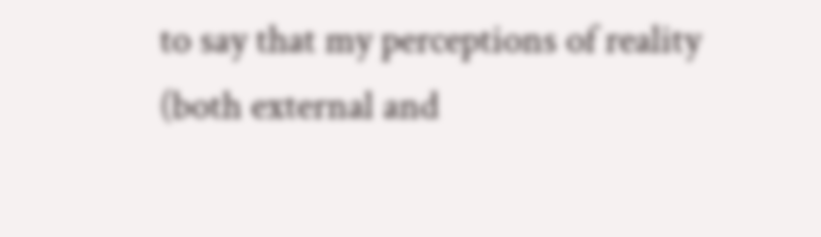to say that my perceptions of reality (both external and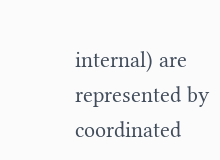internal) are represented by coordinated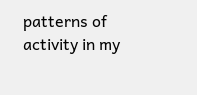patterns of activity in my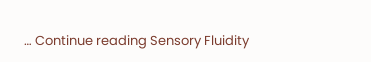… Continue reading Sensory Fluidity